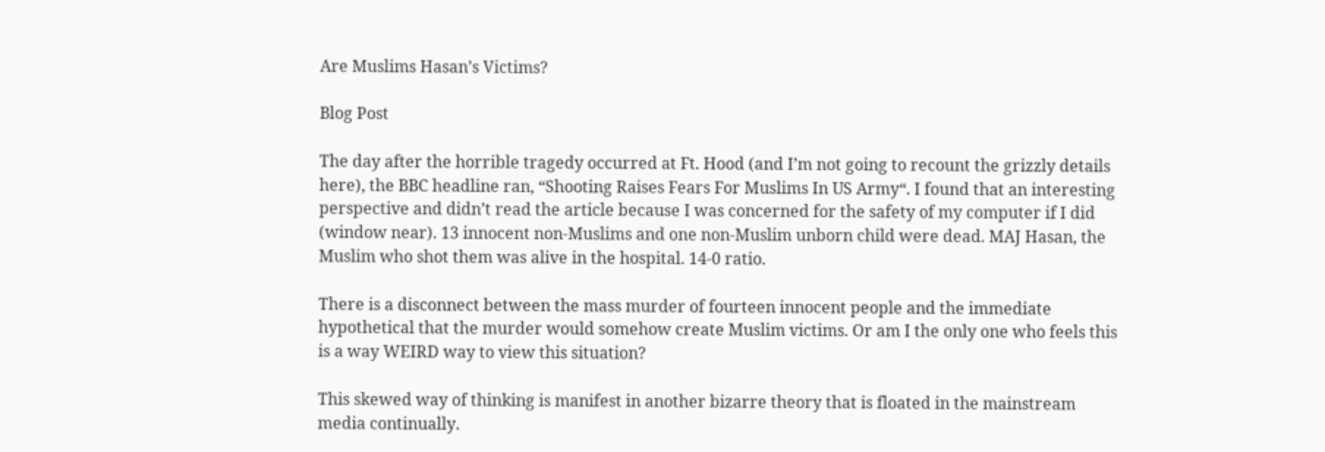Are Muslims Hasan’s Victims?

Blog Post

The day after the horrible tragedy occurred at Ft. Hood (and I’m not going to recount the grizzly details here), the BBC headline ran, “Shooting Raises Fears For Muslims In US Army“. I found that an interesting perspective and didn’t read the article because I was concerned for the safety of my computer if I did (window near). 13 innocent non-Muslims and one non-Muslim unborn child were dead. MAJ Hasan, the Muslim who shot them was alive in the hospital. 14-0 ratio.

There is a disconnect between the mass murder of fourteen innocent people and the immediate hypothetical that the murder would somehow create Muslim victims. Or am I the only one who feels this is a way WEIRD way to view this situation?

This skewed way of thinking is manifest in another bizarre theory that is floated in the mainstream media continually.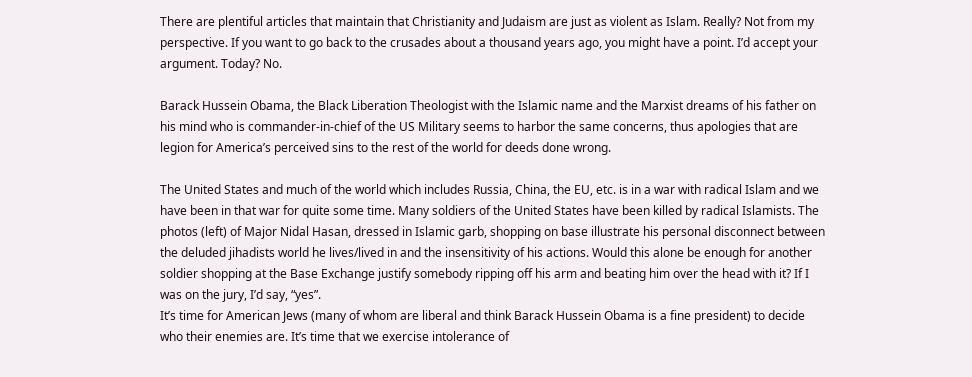There are plentiful articles that maintain that Christianity and Judaism are just as violent as Islam. Really? Not from my perspective. If you want to go back to the crusades about a thousand years ago, you might have a point. I’d accept your argument. Today? No.

Barack Hussein Obama, the Black Liberation Theologist with the Islamic name and the Marxist dreams of his father on his mind who is commander-in-chief of the US Military seems to harbor the same concerns, thus apologies that are legion for America’s perceived sins to the rest of the world for deeds done wrong.

The United States and much of the world which includes Russia, China, the EU, etc. is in a war with radical Islam and we have been in that war for quite some time. Many soldiers of the United States have been killed by radical Islamists. The photos (left) of Major Nidal Hasan, dressed in Islamic garb, shopping on base illustrate his personal disconnect between the deluded jihadists world he lives/lived in and the insensitivity of his actions. Would this alone be enough for another soldier shopping at the Base Exchange justify somebody ripping off his arm and beating him over the head with it? If I was on the jury, I’d say, “yes”.
It’s time for American Jews (many of whom are liberal and think Barack Hussein Obama is a fine president) to decide who their enemies are. It’s time that we exercise intolerance of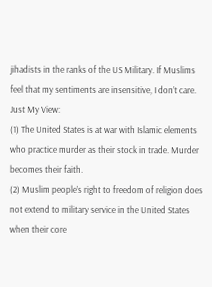jihadists in the ranks of the US Military. If Muslims feel that my sentiments are insensitive, I don’t care.
Just My View:
(1) The United States is at war with Islamic elements who practice murder as their stock in trade. Murder becomes their faith.
(2) Muslim people’s right to freedom of religion does not extend to military service in the United States  when their core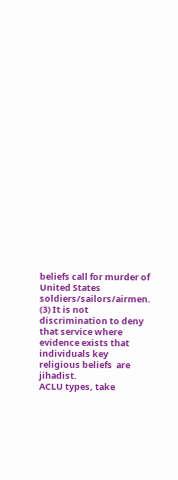beliefs call for murder of United States soldiers/sailors/airmen.
(3) It is not discrimination to deny that service where evidence exists that individuals key religious beliefs  are jihadist.
ACLU types, take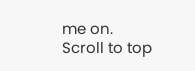me on.
Scroll to top